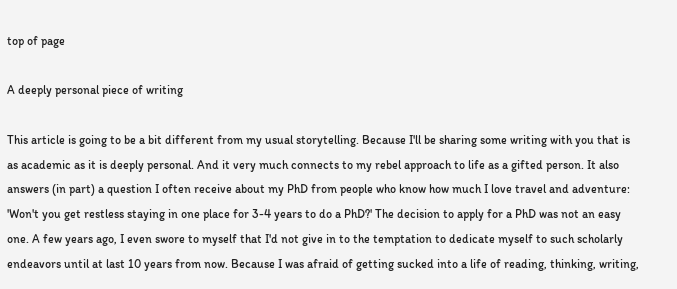top of page

A deeply personal piece of writing

This article is going to be a bit different from my usual storytelling. Because I'll be sharing some writing with you that is as academic as it is deeply personal. And it very much connects to my rebel approach to life as a gifted person. It also answers (in part) a question I often receive about my PhD from people who know how much I love travel and adventure: 'Won't you get restless staying in one place for 3-4 years to do a PhD?' The decision to apply for a PhD was not an easy one. A few years ago, I even swore to myself that I'd not give in to the temptation to dedicate myself to such scholarly endeavors until at last 10 years from now. Because I was afraid of getting sucked into a life of reading, thinking, writing,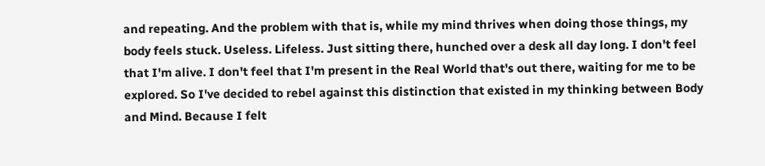and repeating. And the problem with that is, while my mind thrives when doing those things, my body feels stuck. Useless. Lifeless. Just sitting there, hunched over a desk all day long. I don't feel that I'm alive. I don't feel that I'm present in the Real World that's out there, waiting for me to be explored. So I've decided to rebel against this distinction that existed in my thinking between Body and Mind. Because I felt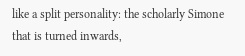like a split personality: the scholarly Simone that is turned inwards,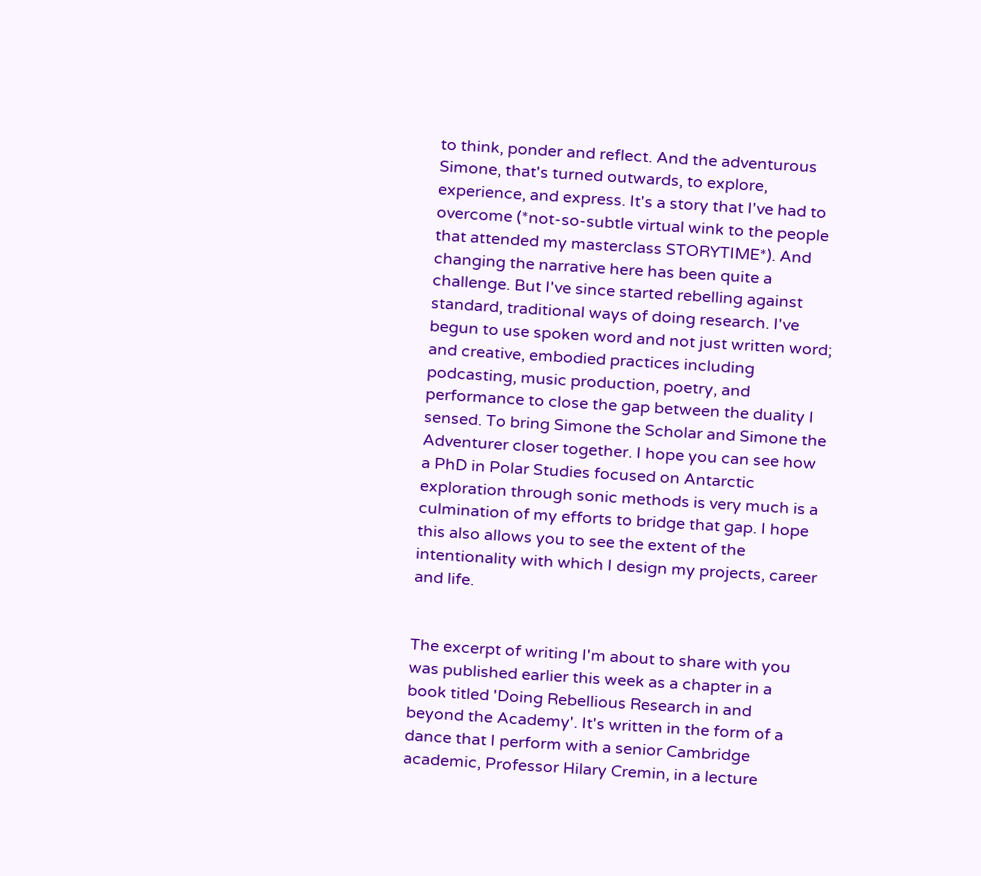to think, ponder and reflect. And the adventurous Simone, that's turned outwards, to explore, experience, and express. It's a story that I've had to overcome (*not-so-subtle virtual wink to the people that attended my masterclass STORYTIME*). And changing the narrative here has been quite a challenge. But I've since started rebelling against standard, traditional ways of doing research. I've begun to use spoken word and not just written word; and creative, embodied practices including podcasting, music production, poetry, and performance to close the gap between the duality I sensed. To bring Simone the Scholar and Simone the Adventurer closer together. I hope you can see how a PhD in Polar Studies focused on Antarctic exploration through sonic methods is very much is a culmination of my efforts to bridge that gap. I hope this also allows you to see the extent of the intentionality with which I design my projects, career and life.


The excerpt of writing I'm about to share with you was published earlier this week as a chapter in a book titled 'Doing Rebellious Research in and beyond the Academy'. It's written in the form of a dance that I perform with a senior Cambridge academic, Professor Hilary Cremin, in a lecture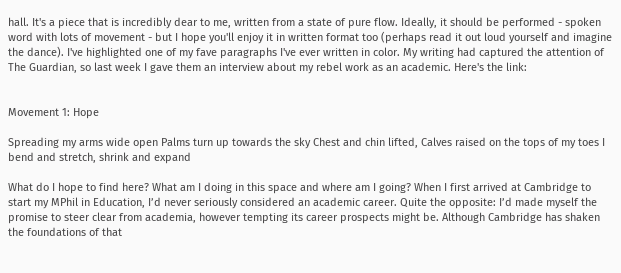hall. It's a piece that is incredibly dear to me, written from a state of pure flow. Ideally, it should be performed - spoken word with lots of movement - but I hope you'll enjoy it in written format too (perhaps read it out loud yourself and imagine the dance). I've highlighted one of my fave paragraphs I've ever written in color. My writing had captured the attention of The Guardian, so last week I gave them an interview about my rebel work as an academic. Here's the link:


Movement 1: Hope

Spreading my arms wide open Palms turn up towards the sky Chest and chin lifted, Calves raised on the tops of my toes I bend and stretch, shrink and expand

What do I hope to find here? What am I doing in this space and where am I going? When I first arrived at Cambridge to start my MPhil in Education, I’d never seriously considered an academic career. Quite the opposite: I’d made myself the promise to steer clear from academia, however tempting its career prospects might be. Although Cambridge has shaken the foundations of that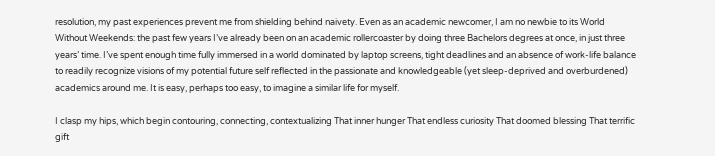resolution, my past experiences prevent me from shielding behind naivety. Even as an academic newcomer, I am no newbie to its World Without Weekends: the past few years I’ve already been on an academic rollercoaster by doing three Bachelors degrees at once, in just three years’ time. I’ve spent enough time fully immersed in a world dominated by laptop screens, tight deadlines and an absence of work-life balance to readily recognize visions of my potential future self reflected in the passionate and knowledgeable (yet sleep-deprived and overburdened) academics around me. It is easy, perhaps too easy, to imagine a similar life for myself.

I clasp my hips, which begin contouring, connecting, contextualizing That inner hunger That endless curiosity That doomed blessing That terrific gift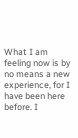What I am feeling now is by no means a new experience, for I have been here before. I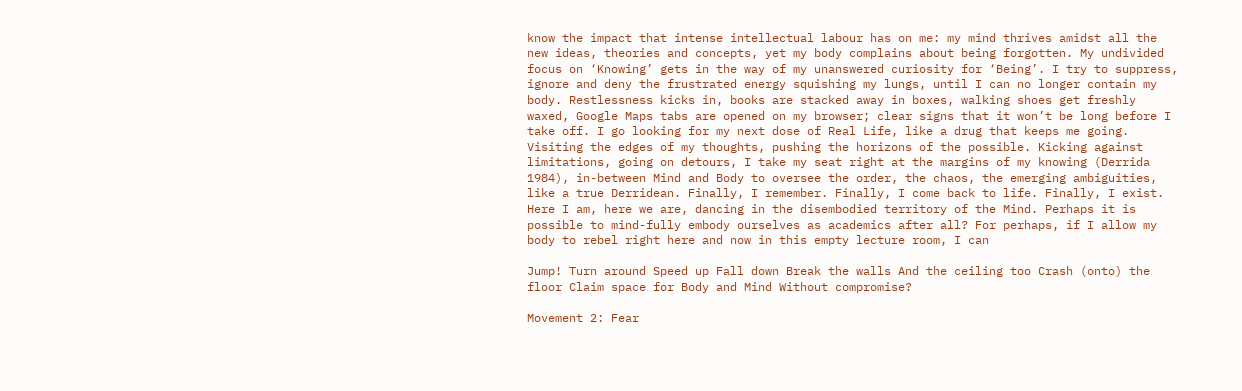know the impact that intense intellectual labour has on me: my mind thrives amidst all the new ideas, theories and concepts, yet my body complains about being forgotten. My undivided focus on ‘Knowing’ gets in the way of my unanswered curiosity for ‘Being’. I try to suppress, ignore and deny the frustrated energy squishing my lungs, until I can no longer contain my body. Restlessness kicks in, books are stacked away in boxes, walking shoes get freshly waxed, Google Maps tabs are opened on my browser; clear signs that it won’t be long before I take off. I go looking for my next dose of Real Life, like a drug that keeps me going. Visiting the edges of my thoughts, pushing the horizons of the possible. Kicking against limitations, going on detours, I take my seat right at the margins of my knowing (Derrida 1984), in-between Mind and Body to oversee the order, the chaos, the emerging ambiguities, like a true Derridean. Finally, I remember. Finally, I come back to life. Finally, I exist. Here I am, here we are, dancing in the disembodied territory of the Mind. Perhaps it is possible to mind-fully embody ourselves as academics after all? For perhaps, if I allow my body to rebel right here and now in this empty lecture room, I can

Jump! Turn around Speed up Fall down Break the walls And the ceiling too Crash (onto) the floor Claim space for Body and Mind Without compromise?

Movement 2: Fear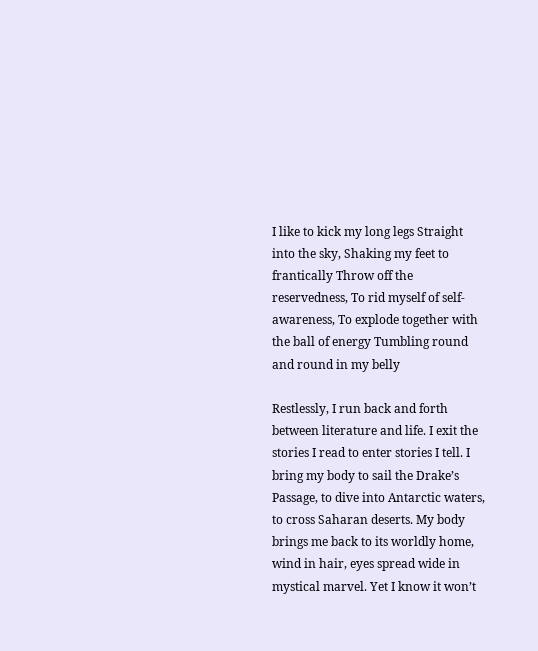I like to kick my long legs Straight into the sky, Shaking my feet to frantically Throw off the reservedness, To rid myself of self-awareness, To explode together with the ball of energy Tumbling round and round in my belly

Restlessly, I run back and forth between literature and life. I exit the stories I read to enter stories I tell. I bring my body to sail the Drake’s Passage, to dive into Antarctic waters, to cross Saharan deserts. My body brings me back to its worldly home, wind in hair, eyes spread wide in mystical marvel. Yet I know it won’t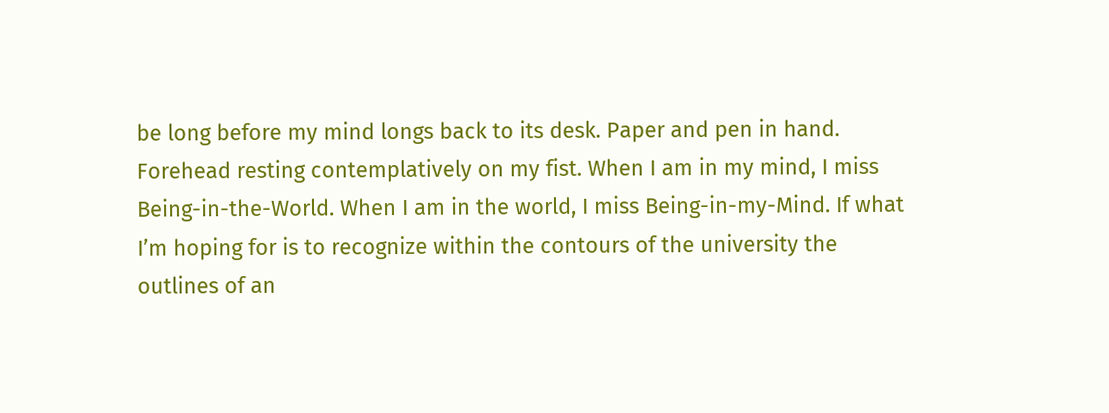be long before my mind longs back to its desk. Paper and pen in hand. Forehead resting contemplatively on my fist. When I am in my mind, I miss Being-in-the-World. When I am in the world, I miss Being-in-my-Mind. If what I’m hoping for is to recognize within the contours of the university the outlines of an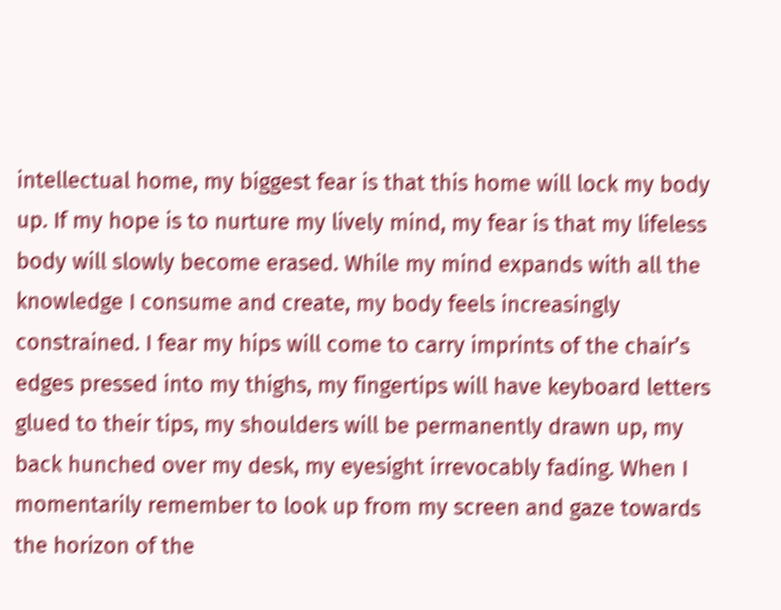intellectual home, my biggest fear is that this home will lock my body up. If my hope is to nurture my lively mind, my fear is that my lifeless body will slowly become erased. While my mind expands with all the knowledge I consume and create, my body feels increasingly constrained. I fear my hips will come to carry imprints of the chair’s edges pressed into my thighs, my fingertips will have keyboard letters glued to their tips, my shoulders will be permanently drawn up, my back hunched over my desk, my eyesight irrevocably fading. When I momentarily remember to look up from my screen and gaze towards the horizon of the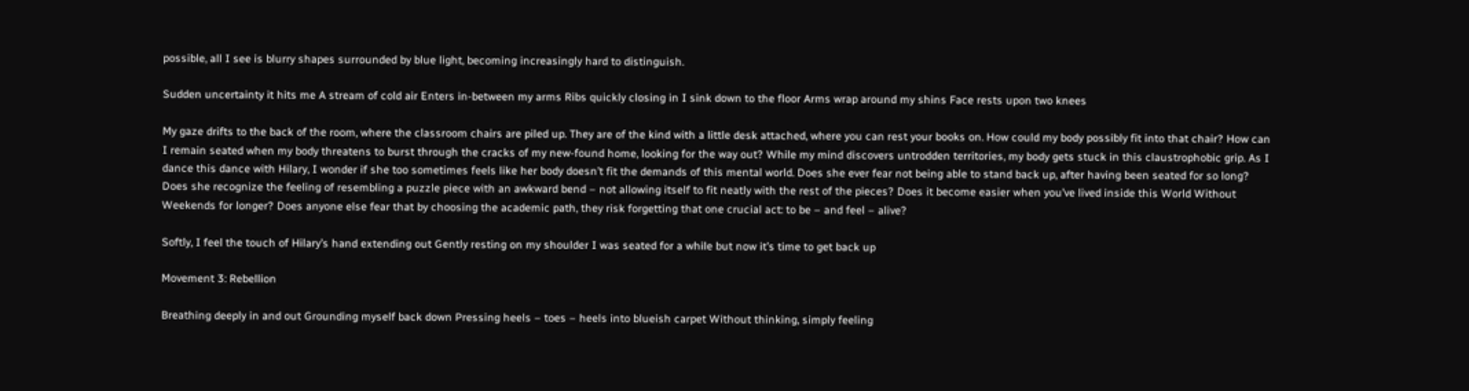possible, all I see is blurry shapes surrounded by blue light, becoming increasingly hard to distinguish.

Sudden uncertainty it hits me A stream of cold air Enters in-between my arms Ribs quickly closing in I sink down to the floor Arms wrap around my shins Face rests upon two knees

My gaze drifts to the back of the room, where the classroom chairs are piled up. They are of the kind with a little desk attached, where you can rest your books on. How could my body possibly fit into that chair? How can I remain seated when my body threatens to burst through the cracks of my new-found home, looking for the way out? While my mind discovers untrodden territories, my body gets stuck in this claustrophobic grip. As I dance this dance with Hilary, I wonder if she too sometimes feels like her body doesn’t fit the demands of this mental world. Does she ever fear not being able to stand back up, after having been seated for so long? Does she recognize the feeling of resembling a puzzle piece with an awkward bend – not allowing itself to fit neatly with the rest of the pieces? Does it become easier when you’ve lived inside this World Without Weekends for longer? Does anyone else fear that by choosing the academic path, they risk forgetting that one crucial act: to be – and feel – alive?

Softly, I feel the touch of Hilary’s hand extending out Gently resting on my shoulder I was seated for a while but now it’s time to get back up

Movement 3: Rebellion

Breathing deeply in and out Grounding myself back down Pressing heels – toes – heels into blueish carpet Without thinking, simply feeling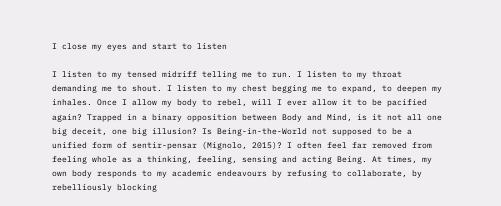I close my eyes and start to listen

I listen to my tensed midriff telling me to run. I listen to my throat demanding me to shout. I listen to my chest begging me to expand, to deepen my inhales. Once I allow my body to rebel, will I ever allow it to be pacified again? Trapped in a binary opposition between Body and Mind, is it not all one big deceit, one big illusion? Is Being-in-the-World not supposed to be a unified form of sentir-pensar (Mignolo, 2015)? I often feel far removed from feeling whole as a thinking, feeling, sensing and acting Being. At times, my own body responds to my academic endeavours by refusing to collaborate, by rebelliously blocking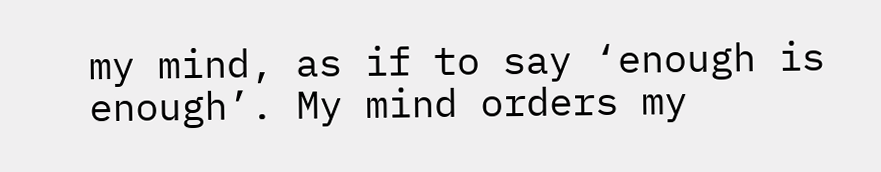my mind, as if to say ‘enough is enough’. My mind orders my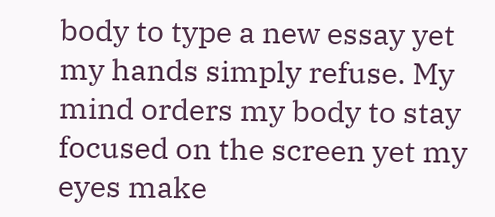body to type a new essay yet my hands simply refuse. My mind orders my body to stay focused on the screen yet my eyes make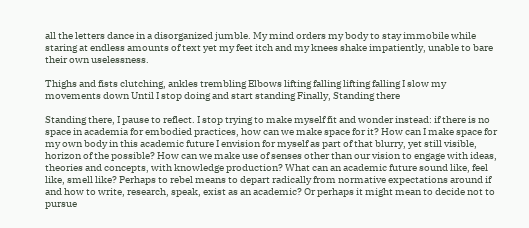all the letters dance in a disorganized jumble. My mind orders my body to stay immobile while staring at endless amounts of text yet my feet itch and my knees shake impatiently, unable to bare their own uselessness.

Thighs and fists clutching, ankles trembling Elbows lifting falling lifting falling I slow my movements down Until I stop doing and start standing Finally, Standing there

Standing there, I pause to reflect. I stop trying to make myself fit and wonder instead: if there is no space in academia for embodied practices, how can we make space for it? How can I make space for my own body in this academic future I envision for myself as part of that blurry, yet still visible, horizon of the possible? How can we make use of senses other than our vision to engage with ideas, theories and concepts, with knowledge production? What can an academic future sound like, feel like, smell like? Perhaps to rebel means to depart radically from normative expectations around if and how to write, research, speak, exist as an academic? Or perhaps it might mean to decide not to pursue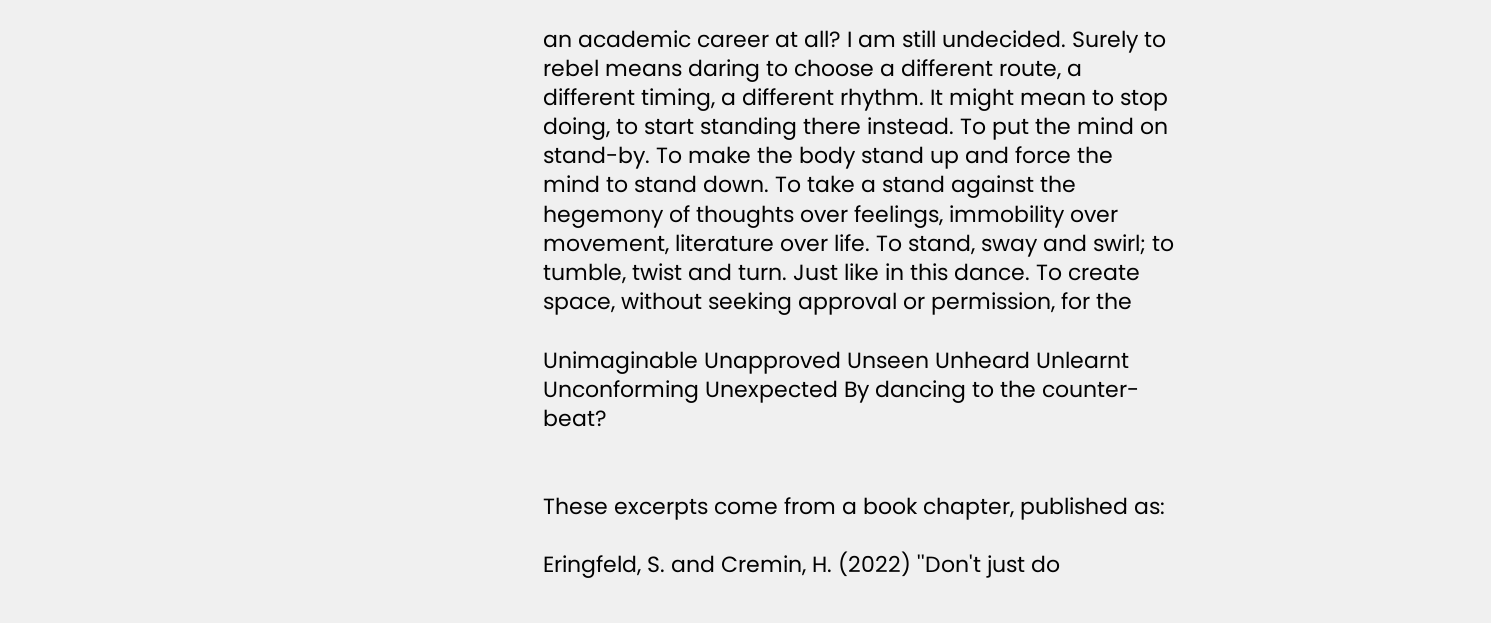an academic career at all? I am still undecided. Surely to rebel means daring to choose a different route, a different timing, a different rhythm. It might mean to stop doing, to start standing there instead. To put the mind on stand-by. To make the body stand up and force the mind to stand down. To take a stand against the hegemony of thoughts over feelings, immobility over movement, literature over life. To stand, sway and swirl; to tumble, twist and turn. Just like in this dance. To create space, without seeking approval or permission, for the

Unimaginable Unapproved Unseen Unheard Unlearnt Unconforming Unexpected By dancing to the counter-beat?


These excerpts come from a book chapter, published as:

Eringfeld, S. and Cremin, H. (2022) ''Don't just do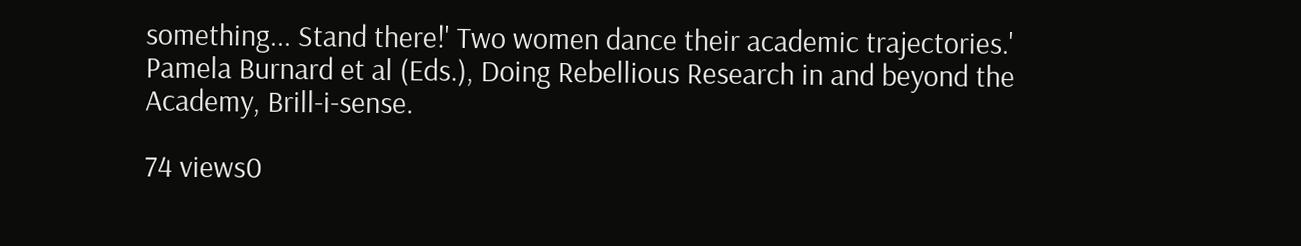something... Stand there!' Two women dance their academic trajectories.' Pamela Burnard et al (Eds.), Doing Rebellious Research in and beyond the Academy, Brill-i-sense.

74 views0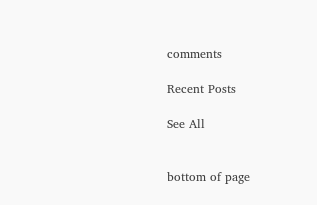comments

Recent Posts

See All


bottom of page